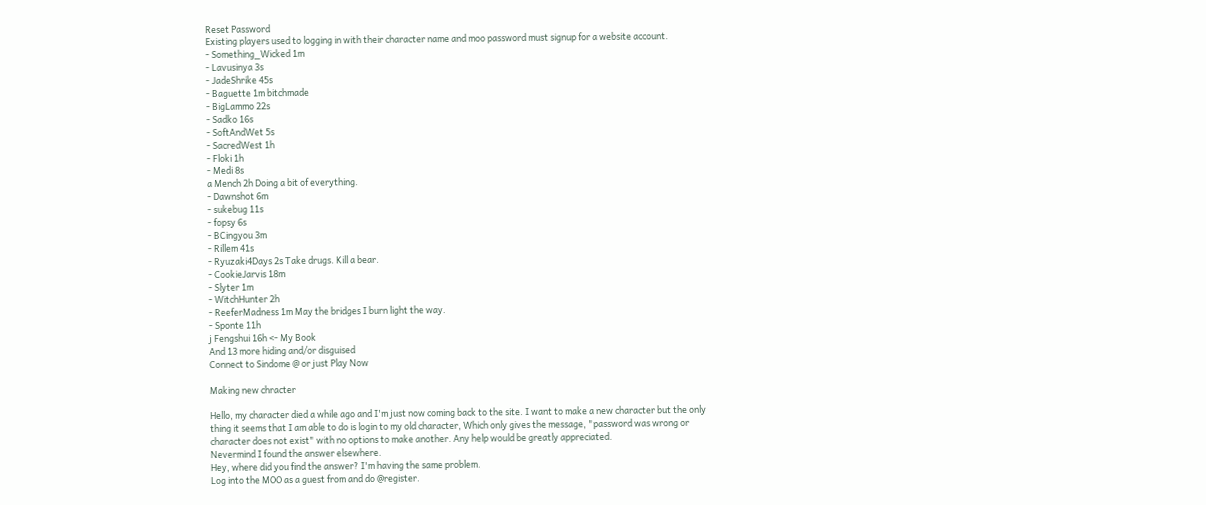Reset Password
Existing players used to logging in with their character name and moo password must signup for a website account.
- Something_Wicked 1m
- Lavusinya 3s
- JadeShrike 45s
- Baguette 1m bitchmade
- BigLammo 22s
- Sadko 16s
- SoftAndWet 5s
- SacredWest 1h
- Floki 1h
- Medi 8s
a Mench 2h Doing a bit of everything.
- Dawnshot 6m
- sukebug 11s
- fopsy 6s
- BCingyou 3m
- Rillem 41s
- Ryuzaki4Days 2s Take drugs. Kill a bear.
- CookieJarvis 18m
- Slyter 1m
- WitchHunter 2h
- ReeferMadness 1m May the bridges I burn light the way.
- Sponte 11h
j Fengshui 16h <- My Book
And 13 more hiding and/or disguised
Connect to Sindome @ or just Play Now

Making new chracter

Hello, my character died a while ago and I'm just now coming back to the site. I want to make a new character but the only thing it seems that I am able to do is login to my old character, Which only gives the message, "password was wrong or character does not exist" with no options to make another. Any help would be greatly appreciated.
Nevermind I found the answer elsewhere.
Hey, where did you find the answer? I'm having the same problem.
Log into the MOO as a guest from and do @register.